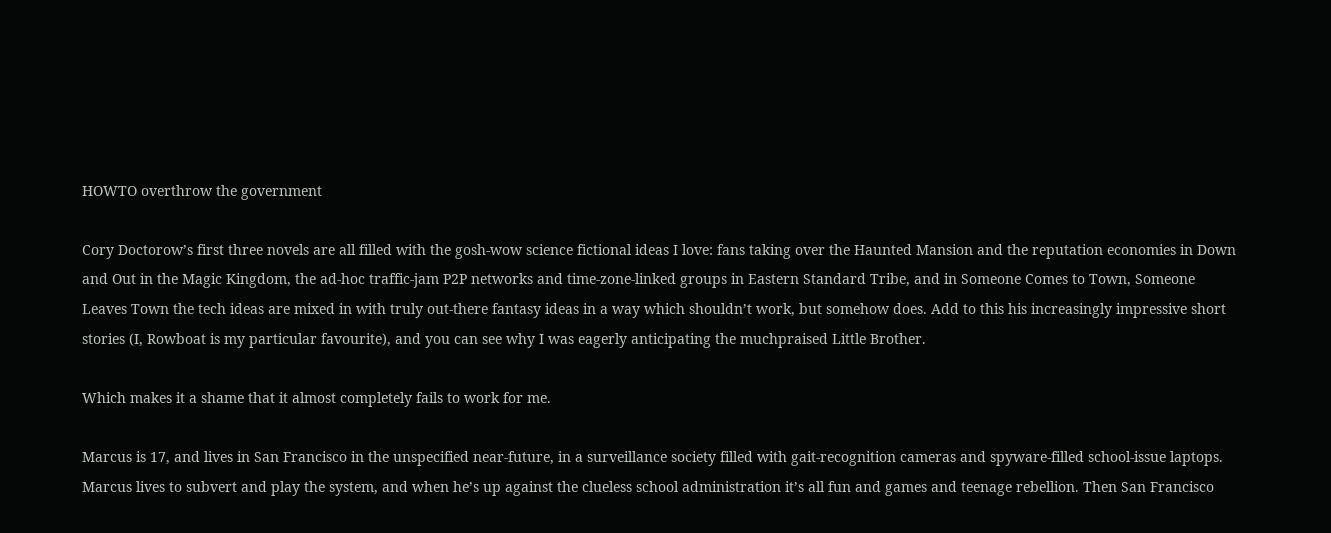HOWTO overthrow the government

Cory Doctorow’s first three novels are all filled with the gosh-wow science fictional ideas I love: fans taking over the Haunted Mansion and the reputation economies in Down and Out in the Magic Kingdom, the ad-hoc traffic-jam P2P networks and time-zone-linked groups in Eastern Standard Tribe, and in Someone Comes to Town, Someone Leaves Town the tech ideas are mixed in with truly out-there fantasy ideas in a way which shouldn’t work, but somehow does. Add to this his increasingly impressive short stories (I, Rowboat is my particular favourite), and you can see why I was eagerly anticipating the muchpraised Little Brother.

Which makes it a shame that it almost completely fails to work for me.

Marcus is 17, and lives in San Francisco in the unspecified near-future, in a surveillance society filled with gait-recognition cameras and spyware-filled school-issue laptops. Marcus lives to subvert and play the system, and when he’s up against the clueless school administration it’s all fun and games and teenage rebellion. Then San Francisco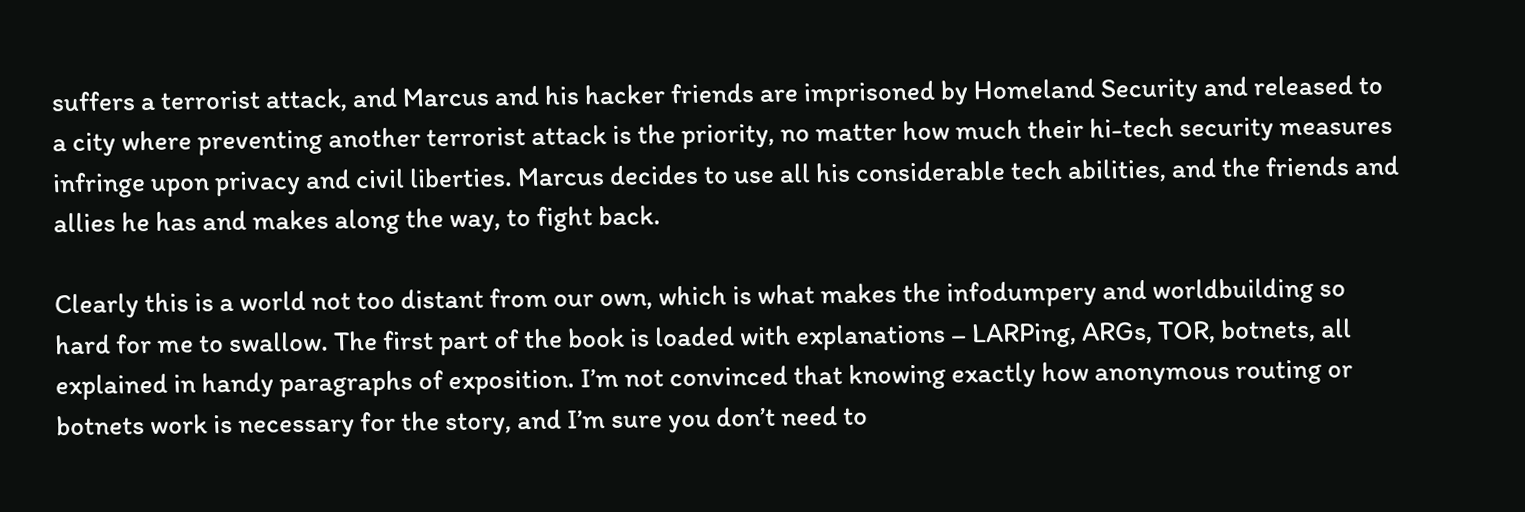suffers a terrorist attack, and Marcus and his hacker friends are imprisoned by Homeland Security and released to a city where preventing another terrorist attack is the priority, no matter how much their hi-tech security measures infringe upon privacy and civil liberties. Marcus decides to use all his considerable tech abilities, and the friends and allies he has and makes along the way, to fight back.

Clearly this is a world not too distant from our own, which is what makes the infodumpery and worldbuilding so hard for me to swallow. The first part of the book is loaded with explanations – LARPing, ARGs, TOR, botnets, all explained in handy paragraphs of exposition. I’m not convinced that knowing exactly how anonymous routing or botnets work is necessary for the story, and I’m sure you don’t need to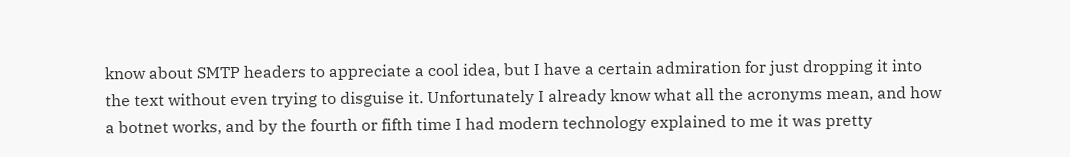know about SMTP headers to appreciate a cool idea, but I have a certain admiration for just dropping it into the text without even trying to disguise it. Unfortunately I already know what all the acronyms mean, and how a botnet works, and by the fourth or fifth time I had modern technology explained to me it was pretty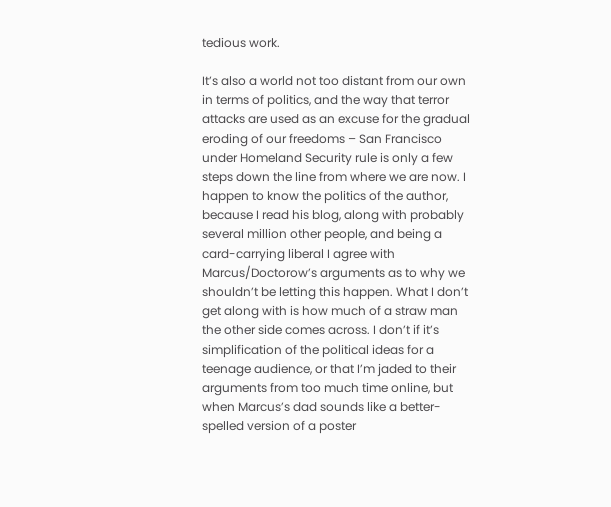tedious work.

It’s also a world not too distant from our own in terms of politics, and the way that terror attacks are used as an excuse for the gradual eroding of our freedoms – San Francisco under Homeland Security rule is only a few steps down the line from where we are now. I happen to know the politics of the author, because I read his blog, along with probably several million other people, and being a card-carrying liberal I agree with Marcus/Doctorow’s arguments as to why we shouldn’t be letting this happen. What I don’t get along with is how much of a straw man the other side comes across. I don’t if it’s simplification of the political ideas for a teenage audience, or that I’m jaded to their arguments from too much time online, but when Marcus’s dad sounds like a better-spelled version of a poster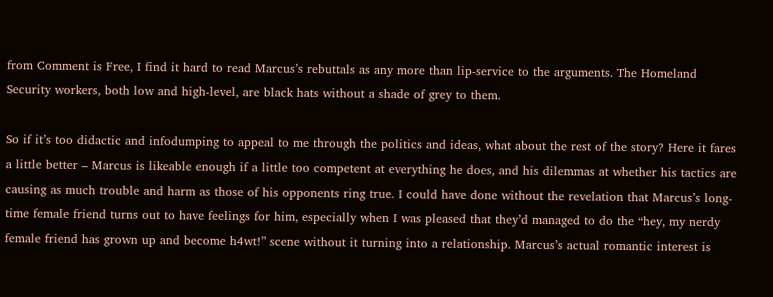from Comment is Free, I find it hard to read Marcus’s rebuttals as any more than lip-service to the arguments. The Homeland Security workers, both low and high-level, are black hats without a shade of grey to them.

So if it’s too didactic and infodumping to appeal to me through the politics and ideas, what about the rest of the story? Here it fares a little better – Marcus is likeable enough if a little too competent at everything he does, and his dilemmas at whether his tactics are causing as much trouble and harm as those of his opponents ring true. I could have done without the revelation that Marcus’s long-time female friend turns out to have feelings for him, especially when I was pleased that they’d managed to do the “hey, my nerdy female friend has grown up and become h4wt!” scene without it turning into a relationship. Marcus’s actual romantic interest is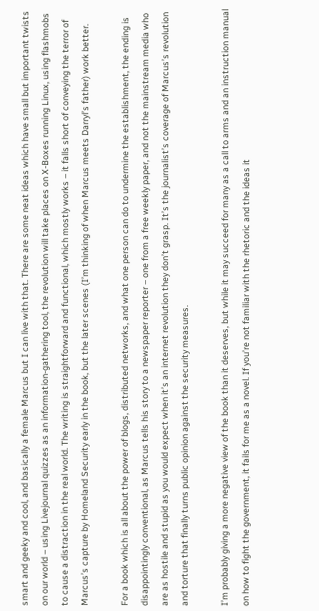smart and geeky and cool, and basically a female Marcus but I can live with that. There are some neat ideas which have small but important twists on our world – using Livejournal quizzes as an information-gathering tool, the revolution will take places on X-Boxes running Linux, using flashmobs to cause a distraction in the real world. The writing is straightforward and functional, which mostly works – it falls short of conveying the terror of Marcus’s capture by Homeland Security early in the book, but the later scenes (I’m thinking of when Marcus meets Darryl’s father) work better.

For a book which is all about the power of blogs, distributed networks, and what one person can do to undermine the establishment, the ending is disappointingly conventional, as Marcus tells his story to a newspaper reporter – one from a free weekly paper, and not the mainstream media who are as hostile and stupid as you would expect when it’s an internet revolution they don’t grasp. It’s the journalist’s coverage of Marcus’s revolution and torture that finally turns public opinion against the security measures.

I’m probably giving a more negative view of the book than it deserves, but while it may succeed for many as a call to arms and an instruction manual on how to fight the government, it fails for me as a novel. If you’re not familiar with the rhetoric and the ideas it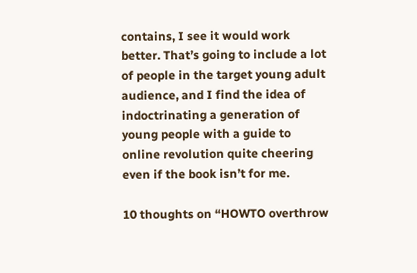contains, I see it would work better. That’s going to include a lot of people in the target young adult audience, and I find the idea of indoctrinating a generation of young people with a guide to online revolution quite cheering even if the book isn’t for me.

10 thoughts on “HOWTO overthrow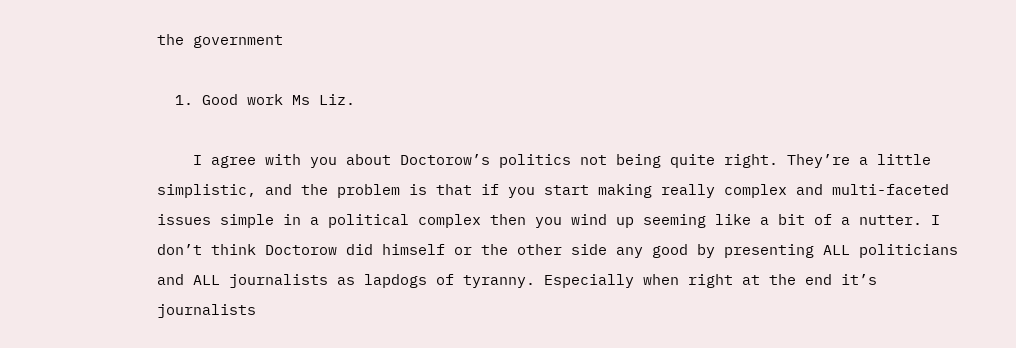the government

  1. Good work Ms Liz.

    I agree with you about Doctorow’s politics not being quite right. They’re a little simplistic, and the problem is that if you start making really complex and multi-faceted issues simple in a political complex then you wind up seeming like a bit of a nutter. I don’t think Doctorow did himself or the other side any good by presenting ALL politicians and ALL journalists as lapdogs of tyranny. Especially when right at the end it’s journalists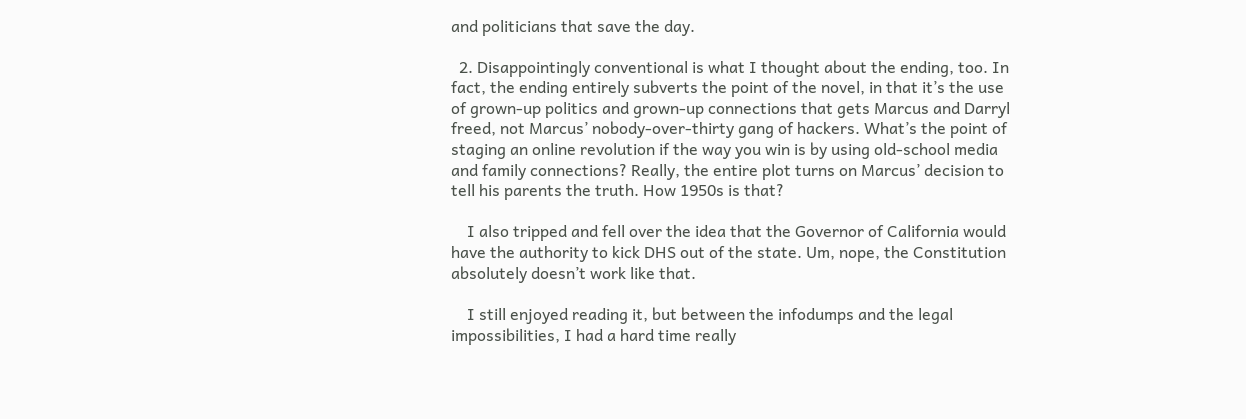and politicians that save the day.

  2. Disappointingly conventional is what I thought about the ending, too. In fact, the ending entirely subverts the point of the novel, in that it’s the use of grown-up politics and grown-up connections that gets Marcus and Darryl freed, not Marcus’ nobody-over-thirty gang of hackers. What’s the point of staging an online revolution if the way you win is by using old-school media and family connections? Really, the entire plot turns on Marcus’ decision to tell his parents the truth. How 1950s is that?

    I also tripped and fell over the idea that the Governor of California would have the authority to kick DHS out of the state. Um, nope, the Constitution absolutely doesn’t work like that.

    I still enjoyed reading it, but between the infodumps and the legal impossibilities, I had a hard time really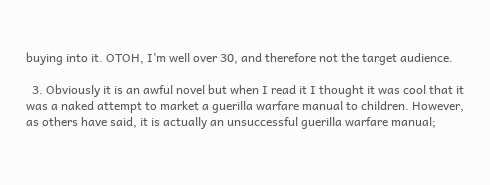buying into it. OTOH, I’m well over 30, and therefore not the target audience.

  3. Obviously it is an awful novel but when I read it I thought it was cool that it was a naked attempt to market a guerilla warfare manual to children. However, as others have said, it is actually an unsuccessful guerilla warfare manual;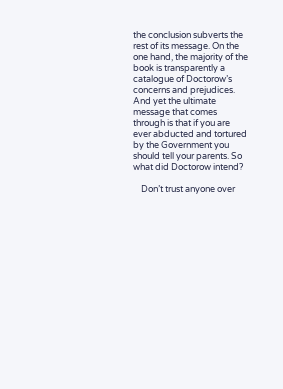the conclusion subverts the rest of its message. On the one hand, the majority of the book is transparently a catalogue of Doctorow’s concerns and prejudices. And yet the ultimate message that comes through is that if you are ever abducted and tortured by the Government you should tell your parents. So what did Doctorow intend?

    Don’t trust anyone over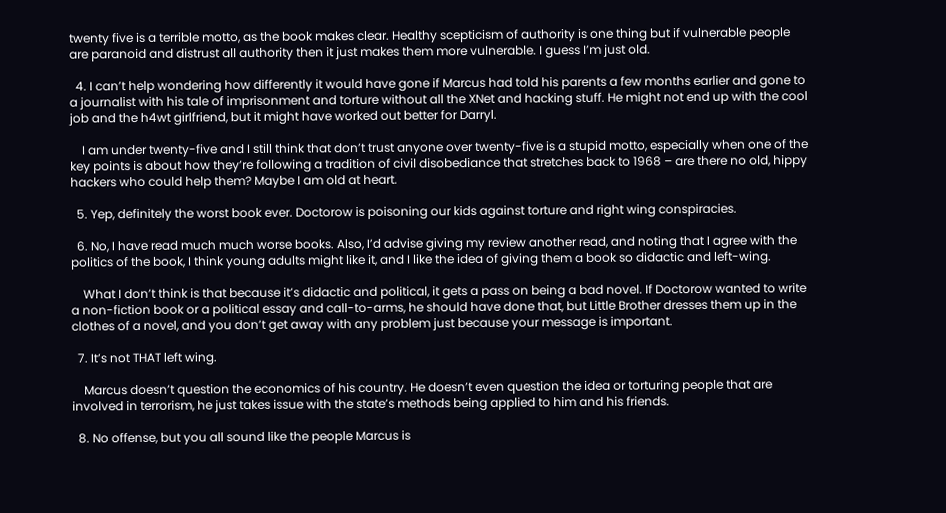twenty five is a terrible motto, as the book makes clear. Healthy scepticism of authority is one thing but if vulnerable people are paranoid and distrust all authority then it just makes them more vulnerable. I guess I’m just old.

  4. I can’t help wondering how differently it would have gone if Marcus had told his parents a few months earlier and gone to a journalist with his tale of imprisonment and torture without all the XNet and hacking stuff. He might not end up with the cool job and the h4wt girlfriend, but it might have worked out better for Darryl.

    I am under twenty-five and I still think that don’t trust anyone over twenty-five is a stupid motto, especially when one of the key points is about how they’re following a tradition of civil disobediance that stretches back to 1968 – are there no old, hippy hackers who could help them? Maybe I am old at heart.

  5. Yep, definitely the worst book ever. Doctorow is poisoning our kids against torture and right wing conspiracies.

  6. No, I have read much much worse books. Also, I’d advise giving my review another read, and noting that I agree with the politics of the book, I think young adults might like it, and I like the idea of giving them a book so didactic and left-wing.

    What I don’t think is that because it’s didactic and political, it gets a pass on being a bad novel. If Doctorow wanted to write a non-fiction book or a political essay and call-to-arms, he should have done that, but Little Brother dresses them up in the clothes of a novel, and you don’t get away with any problem just because your message is important.

  7. It’s not THAT left wing.

    Marcus doesn’t question the economics of his country. He doesn’t even question the idea or torturing people that are involved in terrorism, he just takes issue with the state’s methods being applied to him and his friends.

  8. No offense, but you all sound like the people Marcus is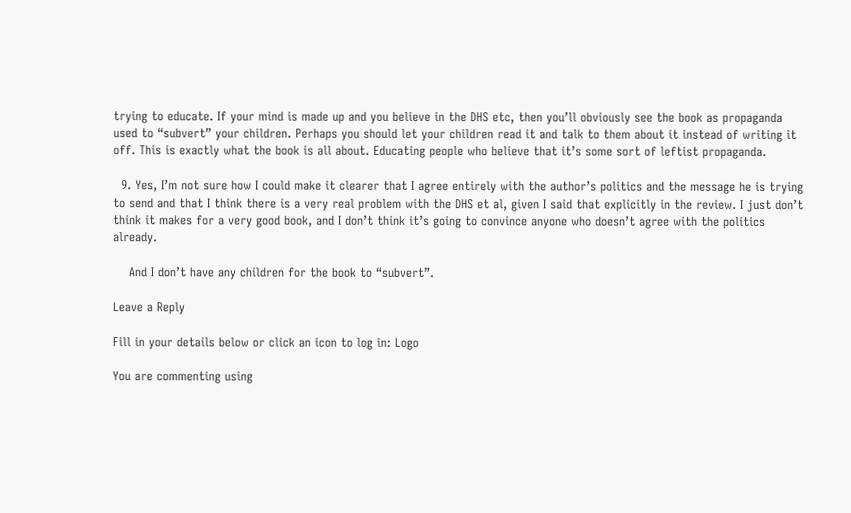trying to educate. If your mind is made up and you believe in the DHS etc, then you’ll obviously see the book as propaganda used to “subvert” your children. Perhaps you should let your children read it and talk to them about it instead of writing it off. This is exactly what the book is all about. Educating people who believe that it’s some sort of leftist propaganda.

  9. Yes, I’m not sure how I could make it clearer that I agree entirely with the author’s politics and the message he is trying to send and that I think there is a very real problem with the DHS et al, given I said that explicitly in the review. I just don’t think it makes for a very good book, and I don’t think it’s going to convince anyone who doesn’t agree with the politics already.

    And I don’t have any children for the book to “subvert”.

Leave a Reply

Fill in your details below or click an icon to log in: Logo

You are commenting using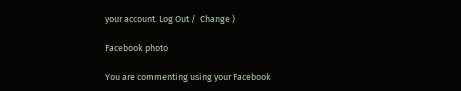your account. Log Out /  Change )

Facebook photo

You are commenting using your Facebook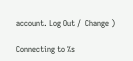account. Log Out /  Change )

Connecting to %s